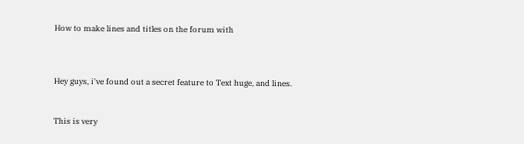How to make lines and titles on the forum with



Hey guys, i've found out a secret feature to Text huge, and lines.


This is very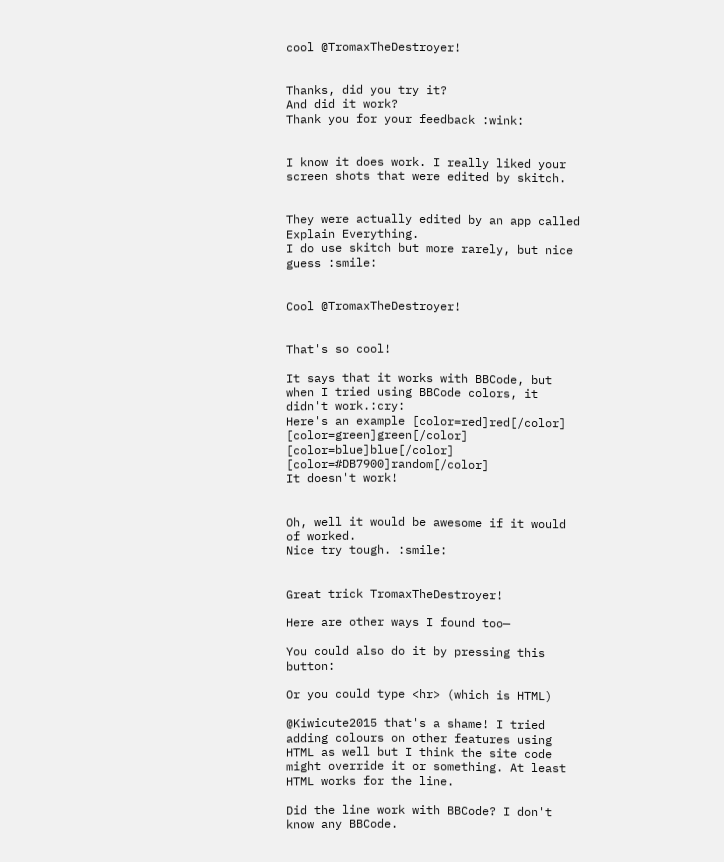cool @TromaxTheDestroyer!


Thanks, did you try it?
And did it work?
Thank you for your feedback :wink:


I know it does work. I really liked your screen shots that were edited by skitch.


They were actually edited by an app called Explain Everything.
I do use skitch but more rarely, but nice guess :smile:


Cool @TromaxTheDestroyer!


That's so cool!

It says that it works with BBCode, but when I tried using BBCode colors, it didn't work.:cry:
Here's an example [color=red]red[/color] [color=green]green[/color] [color=blue]blue[/color] [color=#DB7900]random[/color]
It doesn't work!


Oh, well it would be awesome if it would of worked.
Nice try tough. :smile:


Great trick TromaxTheDestroyer!

Here are other ways I found too—

You could also do it by pressing this button:

Or you could type <hr> (which is HTML)

@Kiwicute2015 that's a shame! I tried adding colours on other features using HTML as well but I think the site code might override it or something. At least HTML works for the line.

Did the line work with BBCode? I don't know any BBCode.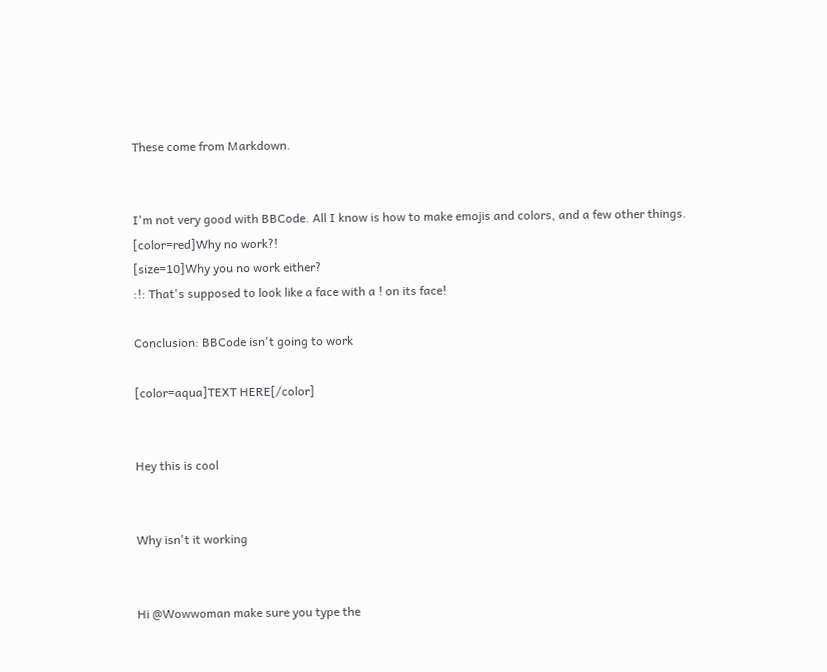These come from Markdown.


I'm not very good with BBCode. All I know is how to make emojis and colors, and a few other things.
[color=red]Why no work?!
[size=10]Why you no work either?
:!: That's supposed to look like a face with a ! on its face!

Conclusion: BBCode isn't going to work

[color=aqua]TEXT HERE[/color]


Hey this is cool


Why isn't it working


Hi @Wowwoman make sure you type the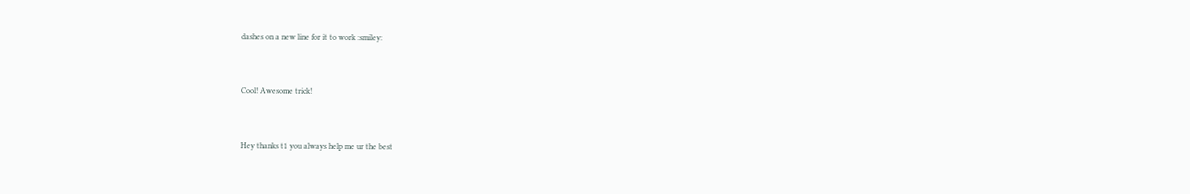dashes on a new line for it to work :smiley:


Cool! Awesome trick!


Hey thanks t1 you always help me ur the best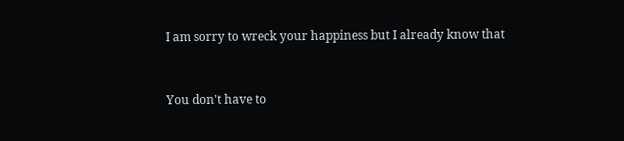I am sorry to wreck your happiness but I already know that


You don't have to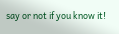say or not if you know it!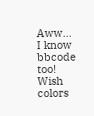Aww... I know bbcode too! Wish colors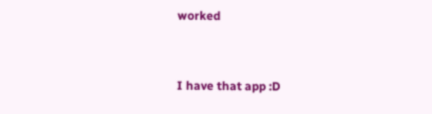worked


I have that app :D